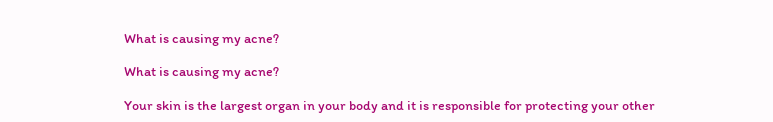What is causing my acne?

What is causing my acne?

Your skin is the largest organ in your body and it is responsible for protecting your other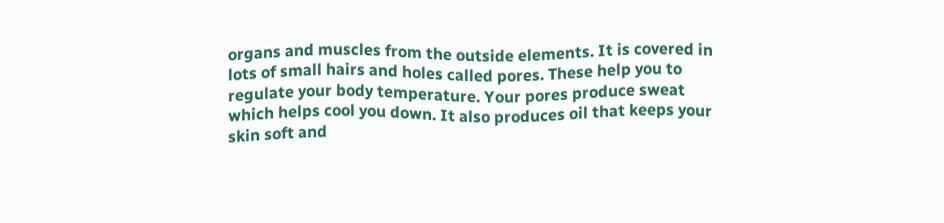organs and muscles from the outside elements. It is covered in lots of small hairs and holes called pores. These help you to regulate your body temperature. Your pores produce sweat which helps cool you down. It also produces oil that keeps your skin soft and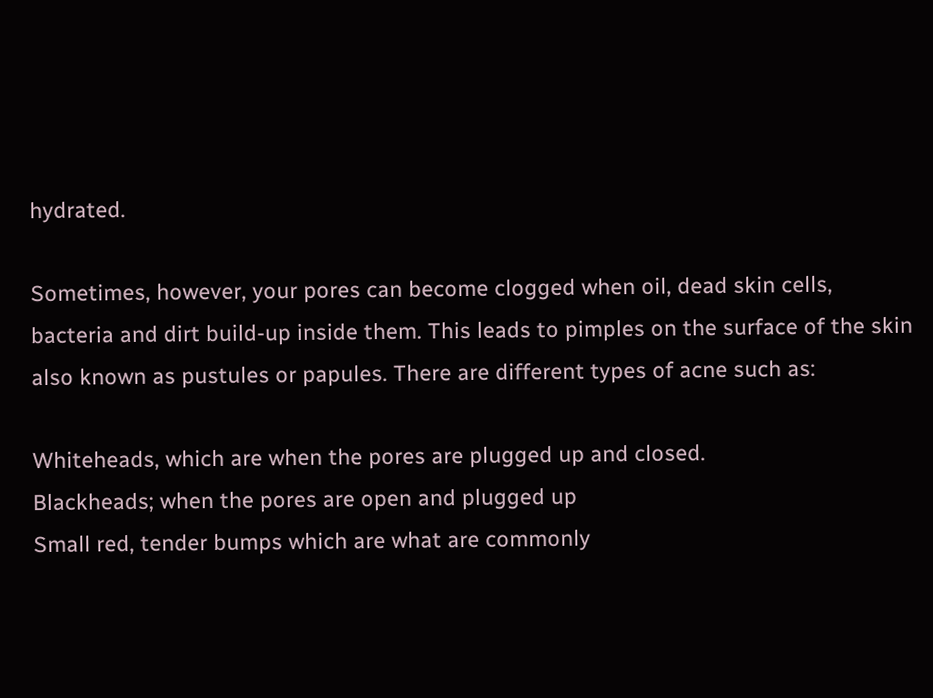hydrated.

Sometimes, however, your pores can become clogged when oil, dead skin cells, bacteria and dirt build-up inside them. This leads to pimples on the surface of the skin also known as pustules or papules. There are different types of acne such as:

Whiteheads, which are when the pores are plugged up and closed.
Blackheads; when the pores are open and plugged up
Small red, tender bumps which are what are commonly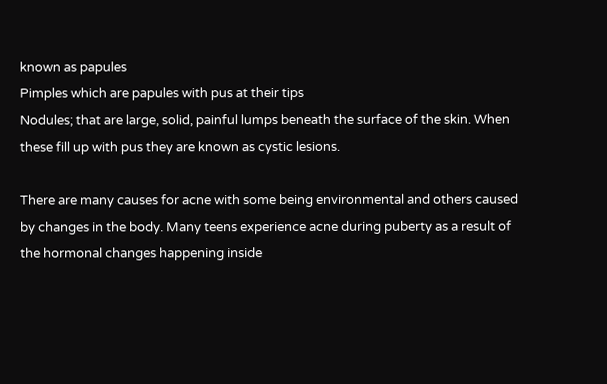known as papules
Pimples which are papules with pus at their tips
Nodules; that are large, solid, painful lumps beneath the surface of the skin. When these fill up with pus they are known as cystic lesions.

There are many causes for acne with some being environmental and others caused by changes in the body. Many teens experience acne during puberty as a result of the hormonal changes happening inside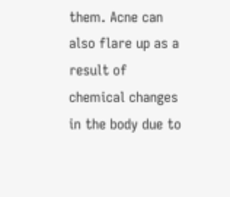them. Acne can also flare up as a result of chemical changes in the body due to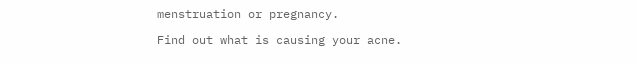menstruation or pregnancy.

Find out what is causing your acne.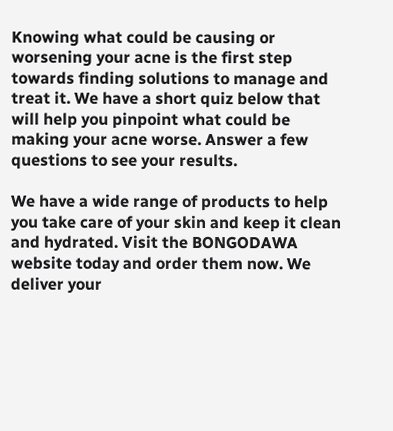Knowing what could be causing or worsening your acne is the first step towards finding solutions to manage and treat it. We have a short quiz below that will help you pinpoint what could be making your acne worse. Answer a few questions to see your results.

We have a wide range of products to help you take care of your skin and keep it clean and hydrated. Visit the BONGODAWA website today and order them now. We deliver your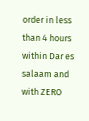order in less than 4 hours within Dar es salaam and with ZERO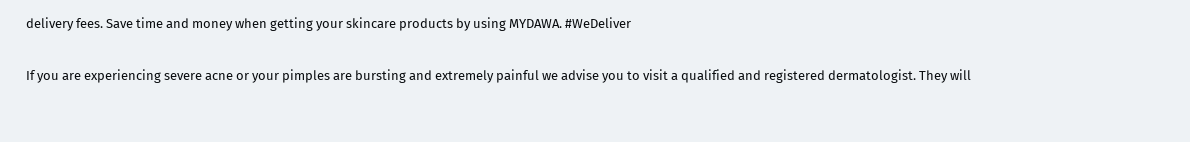delivery fees. Save time and money when getting your skincare products by using MYDAWA. #WeDeliver

If you are experiencing severe acne or your pimples are bursting and extremely painful we advise you to visit a qualified and registered dermatologist. They will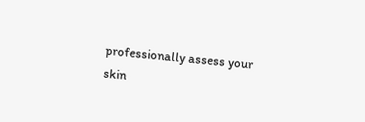professionally assess your skin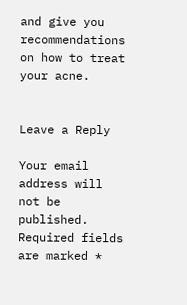and give you recommendations on how to treat your acne.


Leave a Reply

Your email address will not be published. Required fields are marked *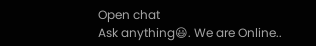Open chat
Ask anything😃. We are Online..